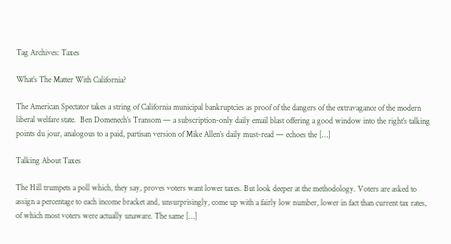Tag Archives: Taxes

What’s The Matter With California?

The American Spectator takes a string of California municipal bankruptcies as proof of the dangers of the extravagance of the modern liberal welfare state.  Ben Domenech’s Transom — a subscription-only daily email blast offering a good window into the right’s talking points du jour, analogous to a paid, partisan version of Mike Allen’s daily must-read — echoes the […]

Talking About Taxes

The Hill trumpets a poll which, they say, proves voters want lower taxes. But look deeper at the methodology. Voters are asked to assign a percentage to each income bracket and, unsurprisingly, come up with a fairly low number, lower in fact than current tax rates, of which most voters were actually unaware. The same […]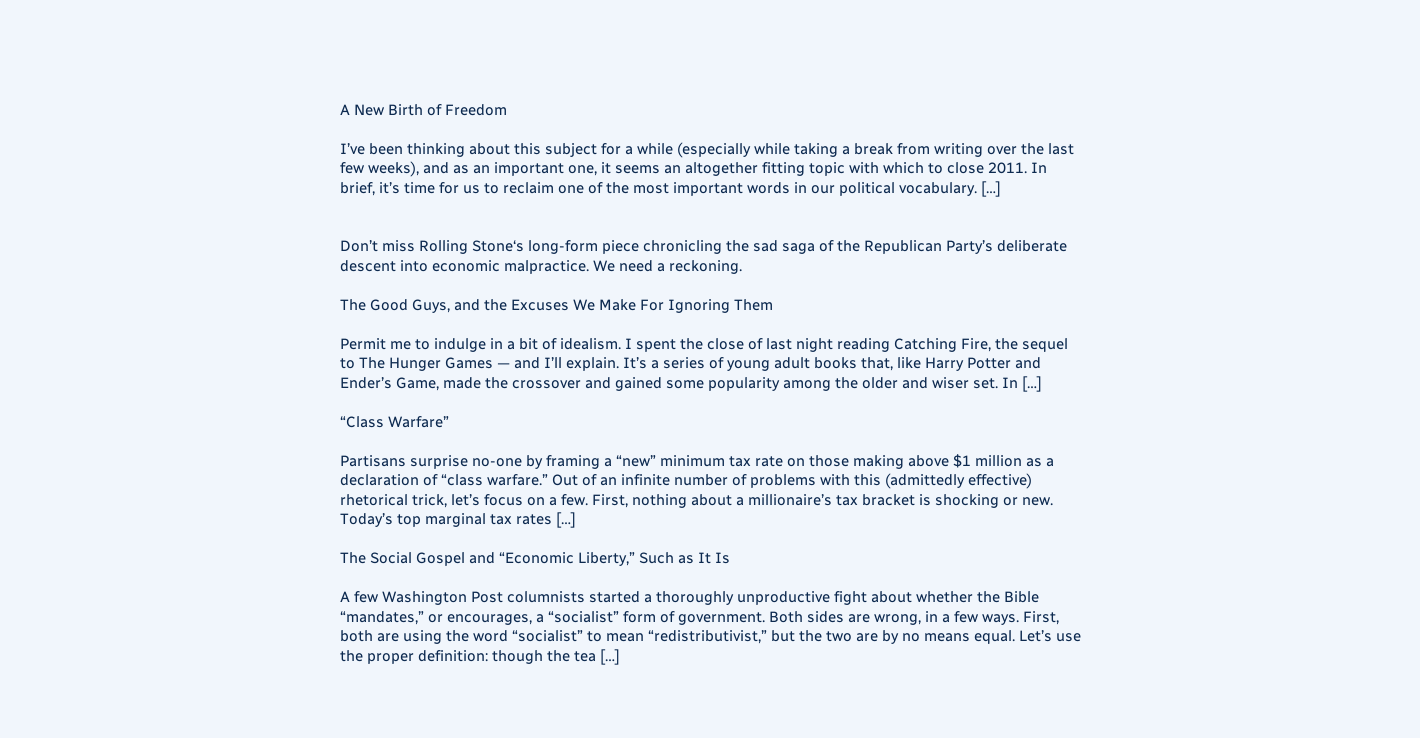A New Birth of Freedom

I’ve been thinking about this subject for a while (especially while taking a break from writing over the last few weeks), and as an important one, it seems an altogether fitting topic with which to close 2011. In brief, it’s time for us to reclaim one of the most important words in our political vocabulary. […]


Don’t miss Rolling Stone‘s long-form piece chronicling the sad saga of the Republican Party’s deliberate descent into economic malpractice. We need a reckoning.

The Good Guys, and the Excuses We Make For Ignoring Them

Permit me to indulge in a bit of idealism. I spent the close of last night reading Catching Fire, the sequel to The Hunger Games — and I’ll explain. It’s a series of young adult books that, like Harry Potter and Ender’s Game, made the crossover and gained some popularity among the older and wiser set. In […]

“Class Warfare”

Partisans surprise no-one by framing a “new” minimum tax rate on those making above $1 million as a declaration of “class warfare.” Out of an infinite number of problems with this (admittedly effective) rhetorical trick, let’s focus on a few. First, nothing about a millionaire’s tax bracket is shocking or new. Today’s top marginal tax rates […]

The Social Gospel and “Economic Liberty,” Such as It Is

A few Washington Post columnists started a thoroughly unproductive fight about whether the Bible “mandates,” or encourages, a “socialist” form of government. Both sides are wrong, in a few ways. First, both are using the word “socialist” to mean “redistributivist,” but the two are by no means equal. Let’s use the proper definition: though the tea […]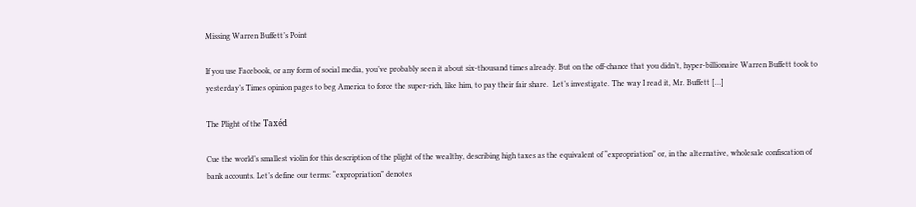Missing Warren Buffett’s Point

If you use Facebook, or any form of social media, you’ve probably seen it about six-thousand times already. But on the off-chance that you didn’t, hyper-billionaire Warren Buffett took to yesterday’s Times opinion pages to beg America to force the super-rich, like him, to pay their fair share.  Let’s investigate. The way I read it, Mr. Buffett […]

The Plight of the Taxéd

Cue the world’s smallest violin for this description of the plight of the wealthy, describing high taxes as the equivalent of “expropriation” or, in the alternative, wholesale confiscation of bank accounts. Let’s define our terms: “expropriation” denotes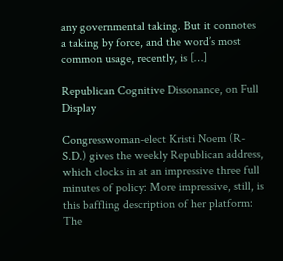any governmental taking. But it connotes a taking by force, and the word’s most common usage, recently, is […]

Republican Cognitive Dissonance, on Full Display

Congresswoman-elect Kristi Noem (R-S.D.) gives the weekly Republican address, which clocks in at an impressive three full minutes of policy: More impressive, still, is this baffling description of her platform: The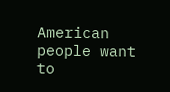American people want to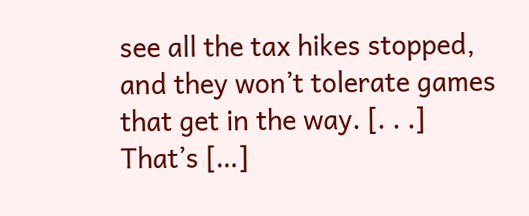see all the tax hikes stopped, and they won’t tolerate games that get in the way. [. . .] That’s […]